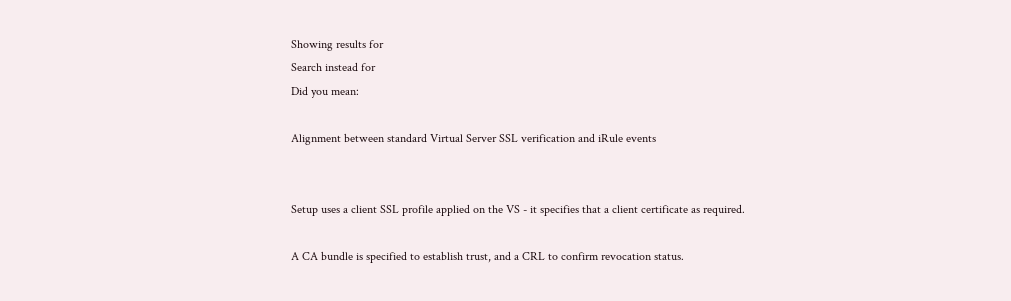Showing results for
Search instead for
Did you mean:

Alignment between standard Virtual Server SSL verification and iRule events


Setup uses a client SSL profile applied on the VS - it specifies that a client certificate as required.

A CA bundle is specified to establish trust, and a CRL to confirm revocation status.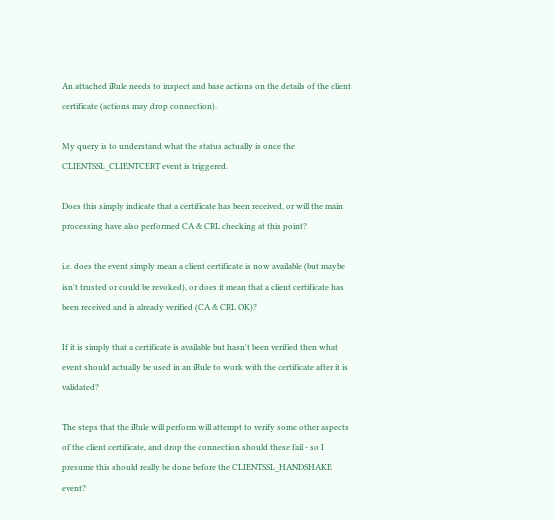An attached iRule needs to inspect and base actions on the details of the client certificate (actions may drop connection).

My query is to understand what the status actually is once the CLIENTSSL_CLIENTCERT event is triggered.

Does this simply indicate that a certificate has been received, or will the main processing have also performed CA & CRL checking at this point?

i.e. does the event simply mean a client certificate is now available (but maybe isn't trusted or could be revoked), or does it mean that a client certificate has been received and is already verified (CA & CRL OK)?

If it is simply that a certificate is available but hasn't been verified then what event should actually be used in an iRule to work with the certificate after it is validated?

The steps that the iRule will perform will attempt to verify some other aspects of the client certificate, and drop the connection should these fail - so I presume this should really be done before the CLIENTSSL_HANDSHAKE event?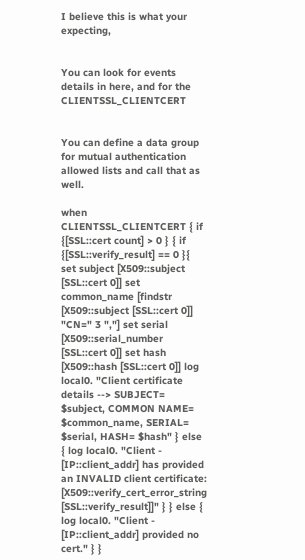I believe this is what your expecting,


You can look for events details in here, and for the CLIENTSSL_CLIENTCERT


You can define a data group for mutual authentication allowed lists and call that as well.

when CLIENTSSL_CLIENTCERT { if {[SSL::cert count] > 0 } { if {[SSL::verify_result] == 0 }{ set subject [X509::subject [SSL::cert 0]] set common_name [findstr [X509::subject [SSL::cert 0]] "CN=" 3 ","] set serial [X509::serial_number [SSL::cert 0]] set hash [X509::hash [SSL::cert 0]] log local0. "Client certificate details --> SUBJECT= $subject, COMMON NAME= $common_name, SERIAL= $serial, HASH= $hash" } else { log local0. "Client - [IP::client_addr] has provided an INVALID client certificate: [X509::verify_cert_error_string [SSL::verify_result]]" } } else { log local0. "Client - [IP::client_addr] provided no cert." } }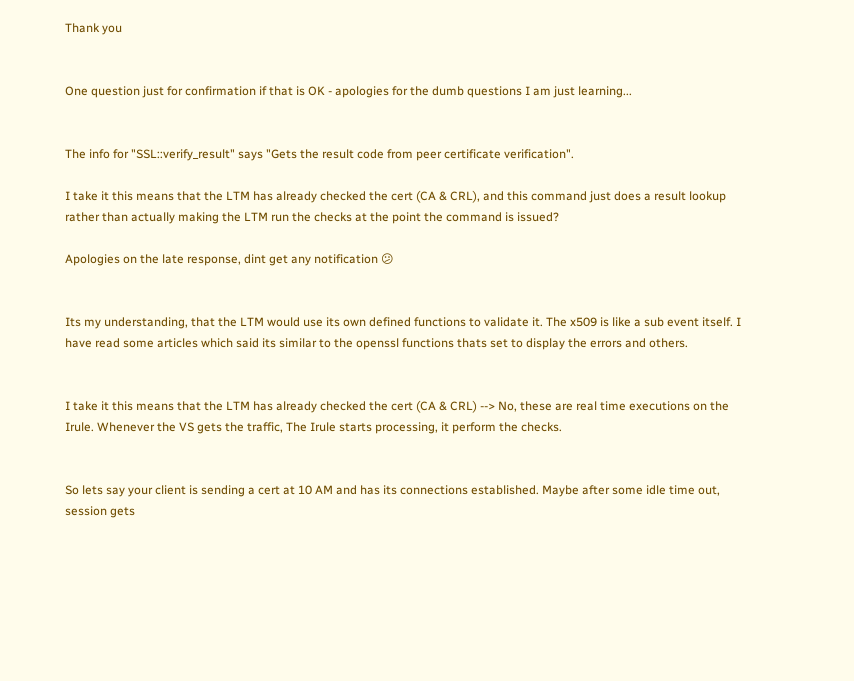Thank you


One question just for confirmation if that is OK - apologies for the dumb questions I am just learning...


The info for "SSL::verify_result" says "Gets the result code from peer certificate verification".

I take it this means that the LTM has already checked the cert (CA & CRL), and this command just does a result lookup rather than actually making the LTM run the checks at the point the command is issued?

Apologies on the late response, dint get any notification 😕


Its my understanding, that the LTM would use its own defined functions to validate it. The x509 is like a sub event itself. I have read some articles which said its similar to the openssl functions thats set to display the errors and others.


I take it this means that the LTM has already checked the cert (CA & CRL) --> No, these are real time executions on the Irule. Whenever the VS gets the traffic, The Irule starts processing, it perform the checks.


So lets say your client is sending a cert at 10 AM and has its connections established. Maybe after some idle time out, session gets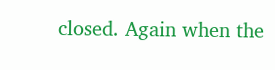closed. Again when the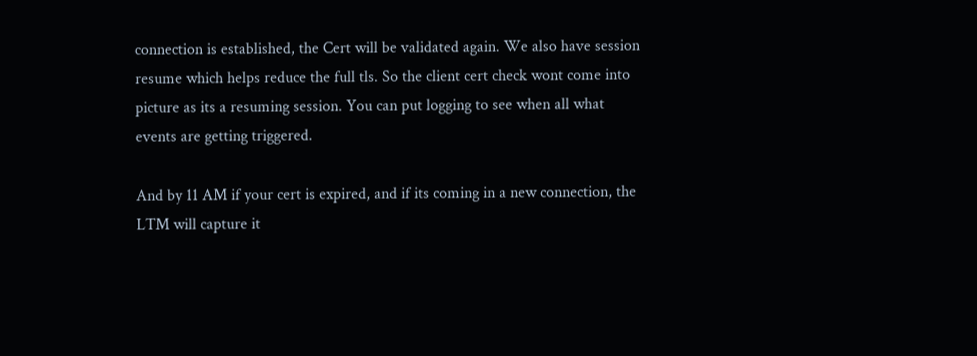connection is established, the Cert will be validated again. We also have session resume which helps reduce the full tls. So the client cert check wont come into picture as its a resuming session. You can put logging to see when all what events are getting triggered.

And by 11 AM if your cert is expired, and if its coming in a new connection, the LTM will capture it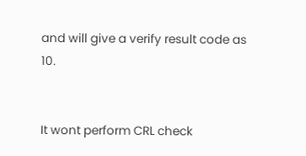and will give a verify result code as 10.


It wont perform CRL check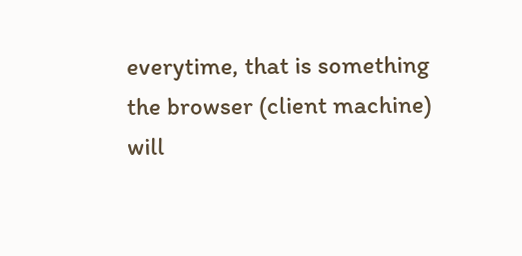everytime, that is something the browser (client machine) will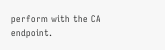perform with the CA endpoint.